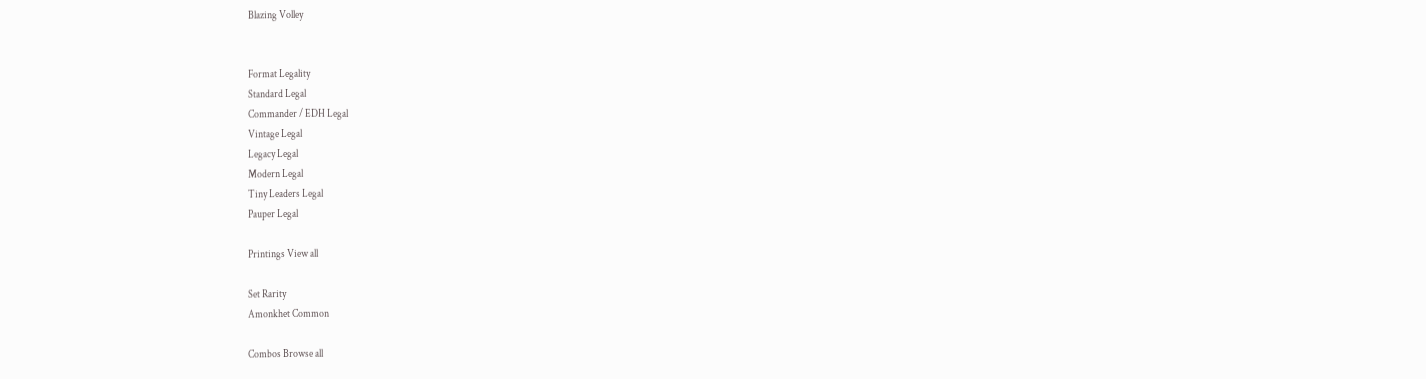Blazing Volley


Format Legality
Standard Legal
Commander / EDH Legal
Vintage Legal
Legacy Legal
Modern Legal
Tiny Leaders Legal
Pauper Legal

Printings View all

Set Rarity
Amonkhet Common

Combos Browse all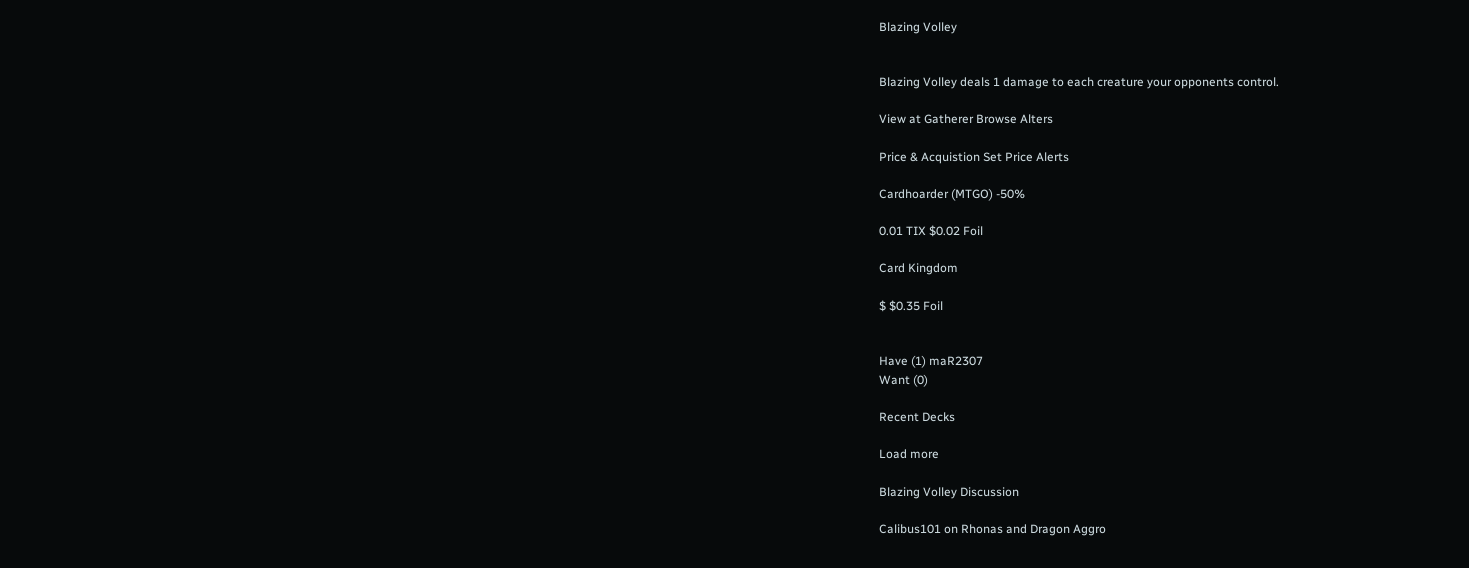Blazing Volley


Blazing Volley deals 1 damage to each creature your opponents control.

View at Gatherer Browse Alters

Price & Acquistion Set Price Alerts

Cardhoarder (MTGO) -50%

0.01 TIX $0.02 Foil

Card Kingdom

$ $0.35 Foil


Have (1) maR2307
Want (0)

Recent Decks

Load more

Blazing Volley Discussion

Calibus101 on Rhonas and Dragon Aggro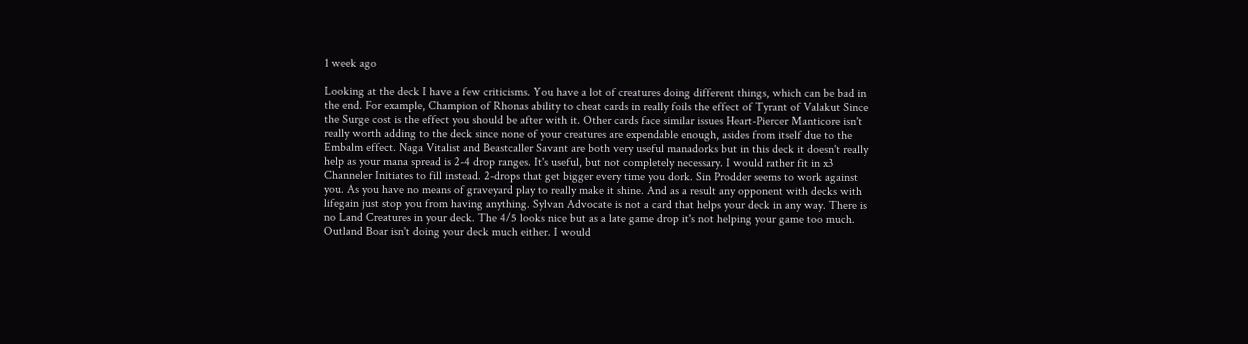1 week ago

Looking at the deck I have a few criticisms. You have a lot of creatures doing different things, which can be bad in the end. For example, Champion of Rhonas ability to cheat cards in really foils the effect of Tyrant of Valakut Since the Surge cost is the effect you should be after with it. Other cards face similar issues Heart-Piercer Manticore isn't really worth adding to the deck since none of your creatures are expendable enough, asides from itself due to the Embalm effect. Naga Vitalist and Beastcaller Savant are both very useful manadorks but in this deck it doesn't really help as your mana spread is 2-4 drop ranges. It's useful, but not completely necessary. I would rather fit in x3 Channeler Initiates to fill instead. 2-drops that get bigger every time you dork. Sin Prodder seems to work against you. As you have no means of graveyard play to really make it shine. And as a result any opponent with decks with lifegain just stop you from having anything. Sylvan Advocate is not a card that helps your deck in any way. There is no Land Creatures in your deck. The 4/5 looks nice but as a late game drop it's not helping your game too much. Outland Boar isn't doing your deck much either. I would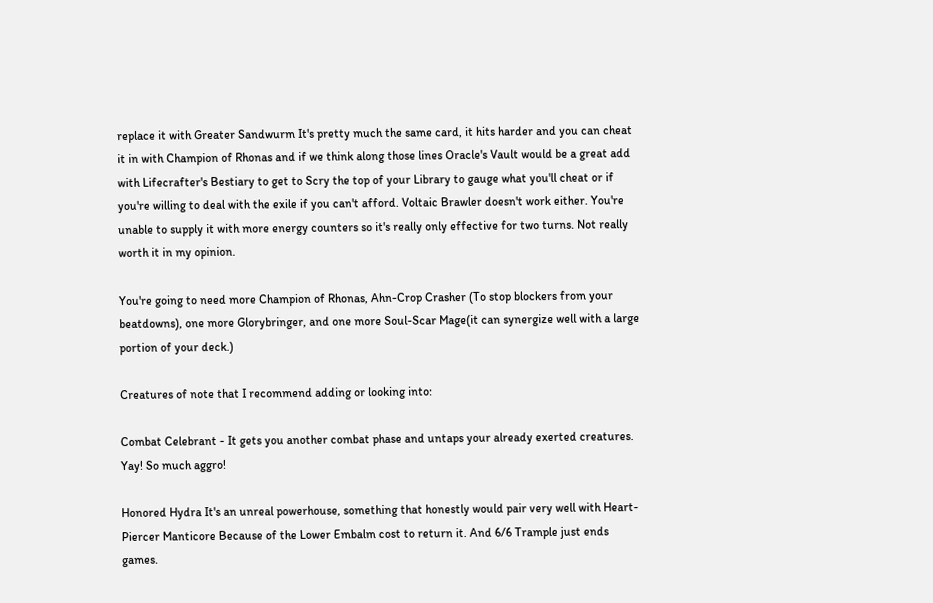replace it with Greater Sandwurm It's pretty much the same card, it hits harder and you can cheat it in with Champion of Rhonas and if we think along those lines Oracle's Vault would be a great add with Lifecrafter's Bestiary to get to Scry the top of your Library to gauge what you'll cheat or if you're willing to deal with the exile if you can't afford. Voltaic Brawler doesn't work either. You're unable to supply it with more energy counters so it's really only effective for two turns. Not really worth it in my opinion.

You're going to need more Champion of Rhonas, Ahn-Crop Crasher (To stop blockers from your beatdowns), one more Glorybringer, and one more Soul-Scar Mage(it can synergize well with a large portion of your deck.)

Creatures of note that I recommend adding or looking into:

Combat Celebrant - It gets you another combat phase and untaps your already exerted creatures. Yay! So much aggro!

Honored Hydra It's an unreal powerhouse, something that honestly would pair very well with Heart-Piercer Manticore Because of the Lower Embalm cost to return it. And 6/6 Trample just ends games.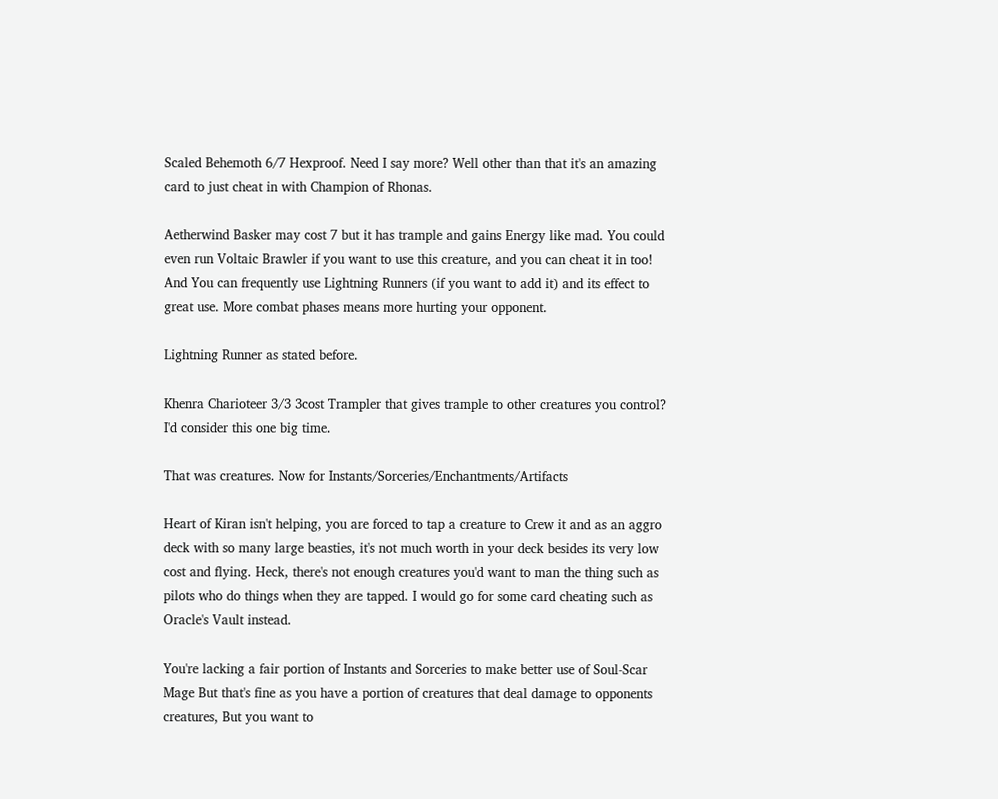Scaled Behemoth 6/7 Hexproof. Need I say more? Well other than that it's an amazing card to just cheat in with Champion of Rhonas.

Aetherwind Basker may cost 7 but it has trample and gains Energy like mad. You could even run Voltaic Brawler if you want to use this creature, and you can cheat it in too! And You can frequently use Lightning Runners (if you want to add it) and its effect to great use. More combat phases means more hurting your opponent.

Lightning Runner as stated before.

Khenra Charioteer 3/3 3cost Trampler that gives trample to other creatures you control? I'd consider this one big time.

That was creatures. Now for Instants/Sorceries/Enchantments/Artifacts

Heart of Kiran isn't helping, you are forced to tap a creature to Crew it and as an aggro deck with so many large beasties, it's not much worth in your deck besides its very low cost and flying. Heck, there's not enough creatures you'd want to man the thing such as pilots who do things when they are tapped. I would go for some card cheating such as Oracle's Vault instead.

You're lacking a fair portion of Instants and Sorceries to make better use of Soul-Scar Mage But that's fine as you have a portion of creatures that deal damage to opponents creatures, But you want to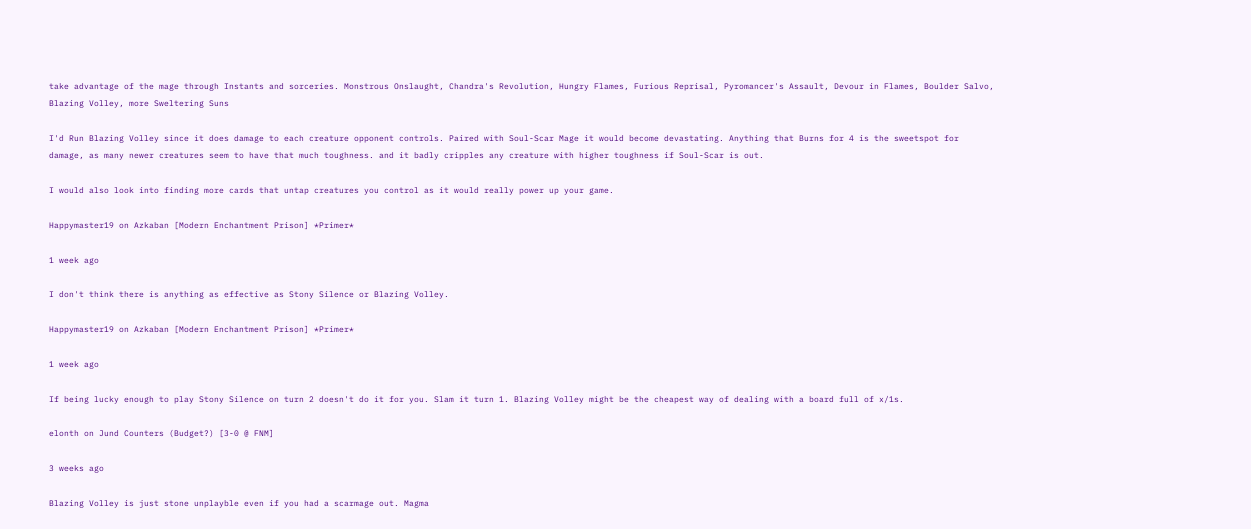take advantage of the mage through Instants and sorceries. Monstrous Onslaught, Chandra's Revolution, Hungry Flames, Furious Reprisal, Pyromancer's Assault, Devour in Flames, Boulder Salvo, Blazing Volley, more Sweltering Suns

I'd Run Blazing Volley since it does damage to each creature opponent controls. Paired with Soul-Scar Mage it would become devastating. Anything that Burns for 4 is the sweetspot for damage, as many newer creatures seem to have that much toughness. and it badly cripples any creature with higher toughness if Soul-Scar is out.

I would also look into finding more cards that untap creatures you control as it would really power up your game.

Happymaster19 on Azkaban [Modern Enchantment Prison] *Primer*

1 week ago

I don't think there is anything as effective as Stony Silence or Blazing Volley.

Happymaster19 on Azkaban [Modern Enchantment Prison] *Primer*

1 week ago

If being lucky enough to play Stony Silence on turn 2 doesn't do it for you. Slam it turn 1. Blazing Volley might be the cheapest way of dealing with a board full of x/1s.

elonth on Jund Counters (Budget?) [3-0 @ FNM]

3 weeks ago

Blazing Volley is just stone unplayble even if you had a scarmage out. Magma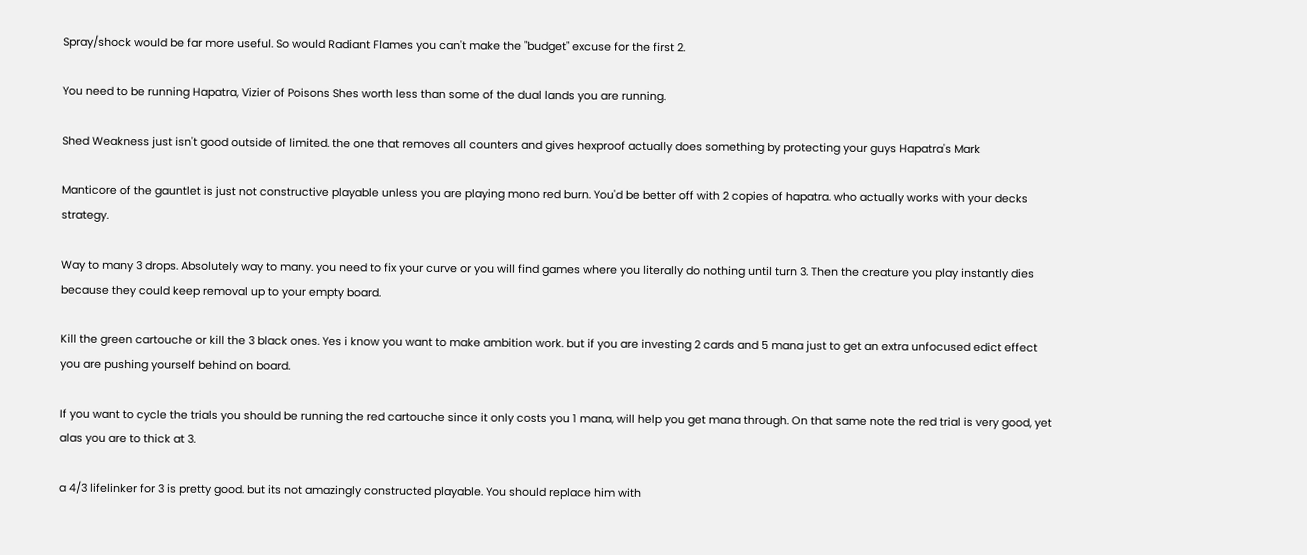Spray/shock would be far more useful. So would Radiant Flames you can't make the "budget" excuse for the first 2.

You need to be running Hapatra, Vizier of Poisons Shes worth less than some of the dual lands you are running.

Shed Weakness just isn't good outside of limited. the one that removes all counters and gives hexproof actually does something by protecting your guys Hapatra's Mark

Manticore of the gauntlet is just not constructive playable unless you are playing mono red burn. You'd be better off with 2 copies of hapatra. who actually works with your decks strategy.

Way to many 3 drops. Absolutely way to many. you need to fix your curve or you will find games where you literally do nothing until turn 3. Then the creature you play instantly dies because they could keep removal up to your empty board.

Kill the green cartouche or kill the 3 black ones. Yes i know you want to make ambition work. but if you are investing 2 cards and 5 mana just to get an extra unfocused edict effect you are pushing yourself behind on board.

If you want to cycle the trials you should be running the red cartouche since it only costs you 1 mana, will help you get mana through. On that same note the red trial is very good, yet alas you are to thick at 3.

a 4/3 lifelinker for 3 is pretty good. but its not amazingly constructed playable. You should replace him with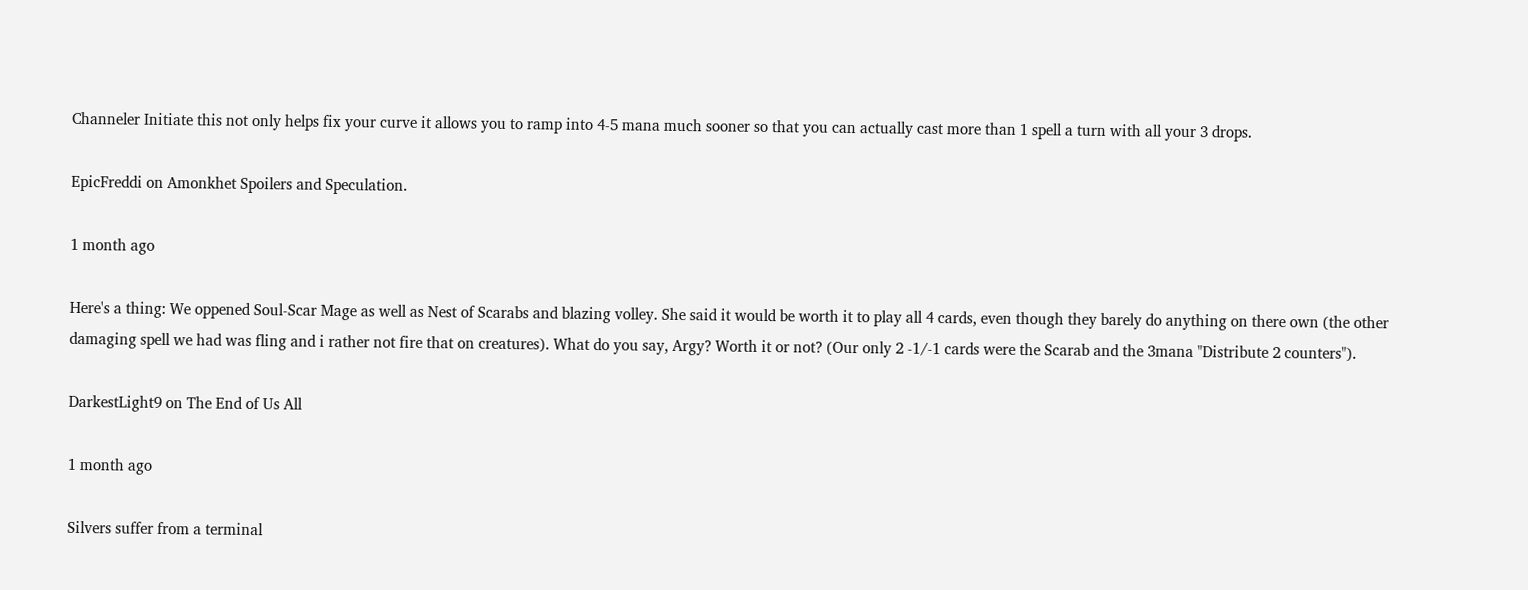Channeler Initiate this not only helps fix your curve it allows you to ramp into 4-5 mana much sooner so that you can actually cast more than 1 spell a turn with all your 3 drops.

EpicFreddi on Amonkhet Spoilers and Speculation.

1 month ago

Here's a thing: We oppened Soul-Scar Mage as well as Nest of Scarabs and blazing volley. She said it would be worth it to play all 4 cards, even though they barely do anything on there own (the other damaging spell we had was fling and i rather not fire that on creatures). What do you say, Argy? Worth it or not? (Our only 2 -1/-1 cards were the Scarab and the 3mana "Distribute 2 counters").

DarkestLight9 on The End of Us All

1 month ago

Silvers suffer from a terminal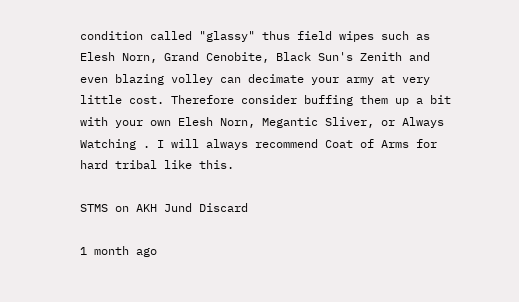condition called "glassy" thus field wipes such as Elesh Norn, Grand Cenobite, Black Sun's Zenith and even blazing volley can decimate your army at very little cost. Therefore consider buffing them up a bit with your own Elesh Norn, Megantic Sliver, or Always Watching . I will always recommend Coat of Arms for hard tribal like this.

STMS on AKH Jund Discard

1 month ago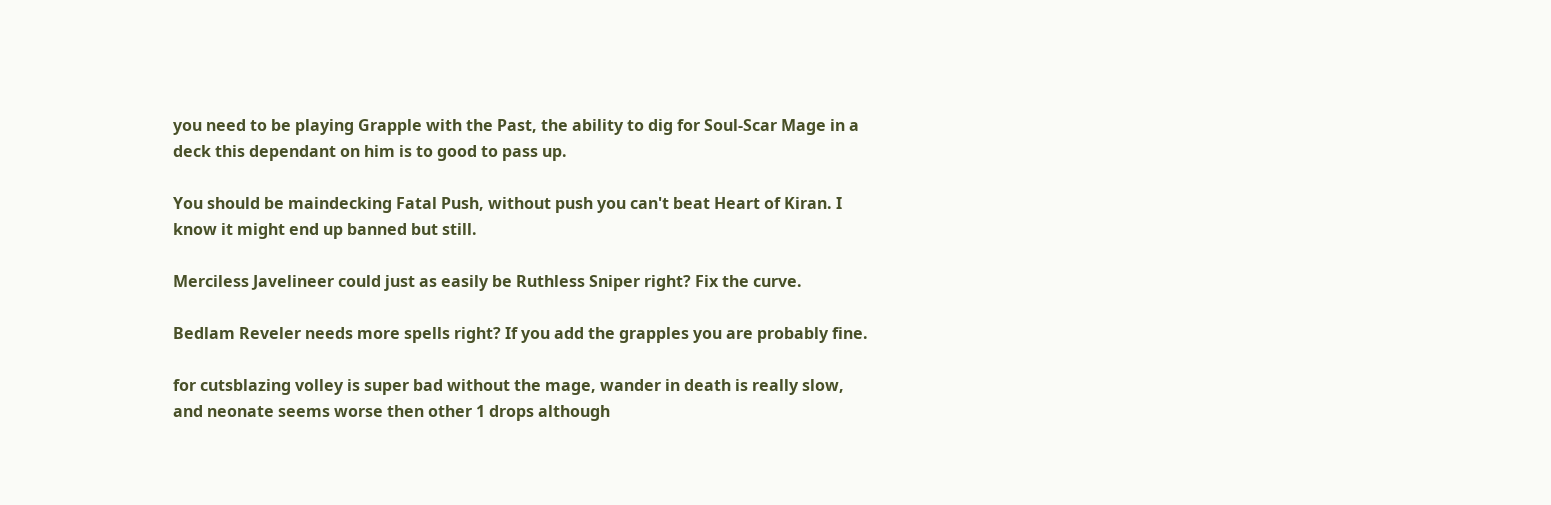you need to be playing Grapple with the Past, the ability to dig for Soul-Scar Mage in a deck this dependant on him is to good to pass up.

You should be maindecking Fatal Push, without push you can't beat Heart of Kiran. I know it might end up banned but still.

Merciless Javelineer could just as easily be Ruthless Sniper right? Fix the curve.

Bedlam Reveler needs more spells right? If you add the grapples you are probably fine.

for cutsblazing volley is super bad without the mage, wander in death is really slow, and neonate seems worse then other 1 drops although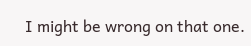I might be wrong on that one.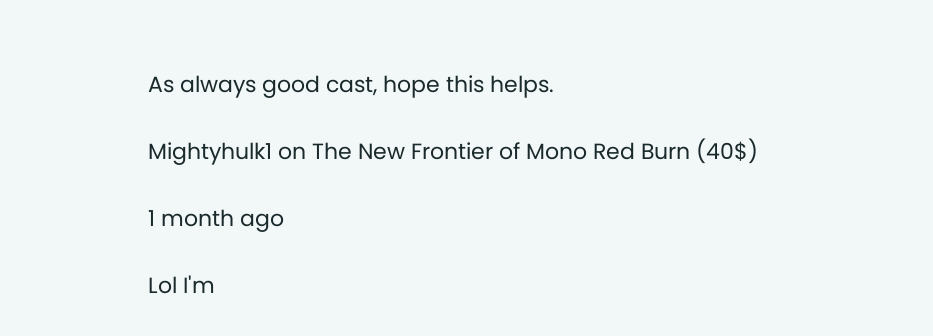As always good cast, hope this helps.

Mightyhulk1 on The New Frontier of Mono Red Burn (40$)

1 month ago

Lol I'm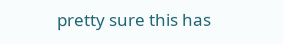pretty sure this has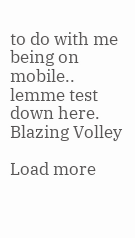to do with me being on mobile.. lemme test down here. Blazing Volley

Load more